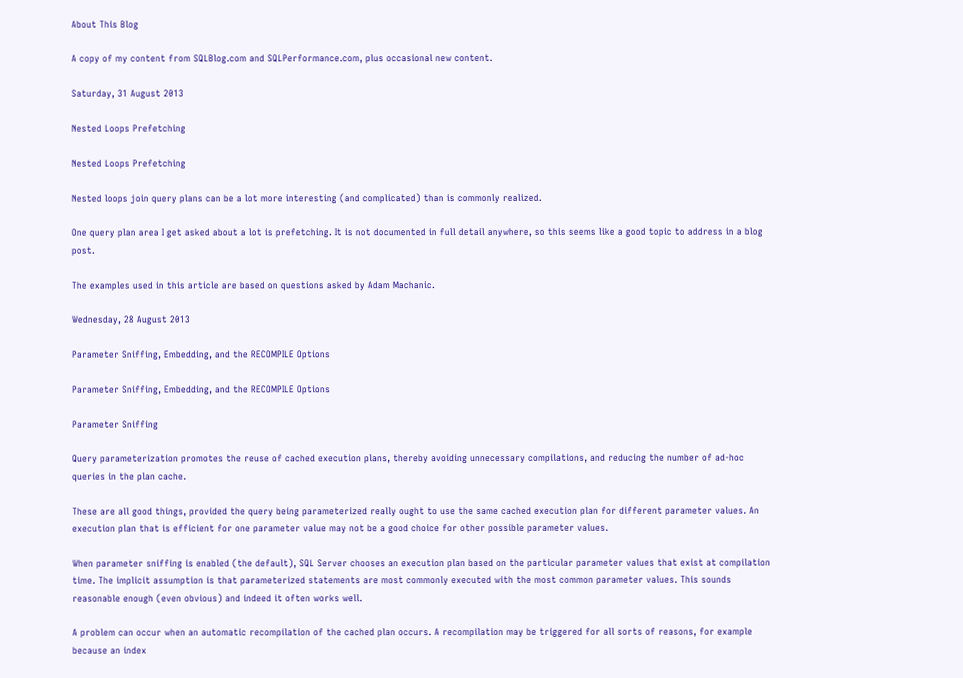About This Blog

A copy of my content from SQLBlog.com and SQLPerformance.com, plus occasional new content.

Saturday, 31 August 2013

Nested Loops Prefetching

Nested Loops Prefetching

Nested loops join query plans can be a lot more interesting (and complicated) than is commonly realized.

One query plan area I get asked about a lot is prefetching. It is not documented in full detail anywhere, so this seems like a good topic to address in a blog post.

The examples used in this article are based on questions asked by Adam Machanic.

Wednesday, 28 August 2013

Parameter Sniffing, Embedding, and the RECOMPILE Options

Parameter Sniffing, Embedding, and the RECOMPILE Options

Parameter Sniffing

Query parameterization promotes the reuse of cached execution plans, thereby avoiding unnecessary compilations, and reducing the number of ad-hoc queries in the plan cache.

These are all good things, provided the query being parameterized really ought to use the same cached execution plan for different parameter values. An execution plan that is efficient for one parameter value may not be a good choice for other possible parameter values.

When parameter sniffing is enabled (the default), SQL Server chooses an execution plan based on the particular parameter values that exist at compilation time. The implicit assumption is that parameterized statements are most commonly executed with the most common parameter values. This sounds reasonable enough (even obvious) and indeed it often works well.

A problem can occur when an automatic recompilation of the cached plan occurs. A recompilation may be triggered for all sorts of reasons, for example because an index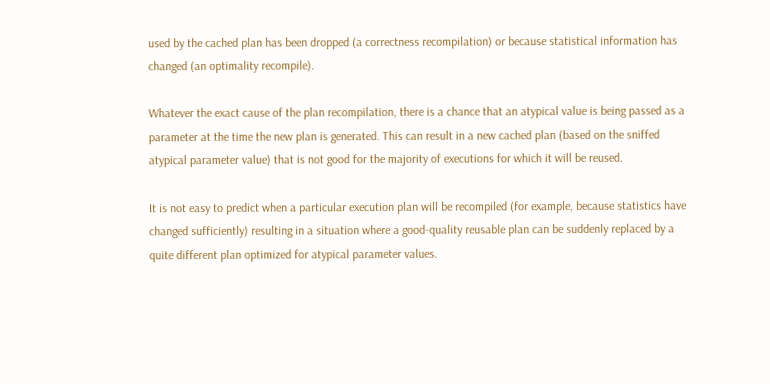used by the cached plan has been dropped (a correctness recompilation) or because statistical information has changed (an optimality recompile).

Whatever the exact cause of the plan recompilation, there is a chance that an atypical value is being passed as a parameter at the time the new plan is generated. This can result in a new cached plan (based on the sniffed atypical parameter value) that is not good for the majority of executions for which it will be reused.

It is not easy to predict when a particular execution plan will be recompiled (for example, because statistics have changed sufficiently) resulting in a situation where a good-quality reusable plan can be suddenly replaced by a quite different plan optimized for atypical parameter values.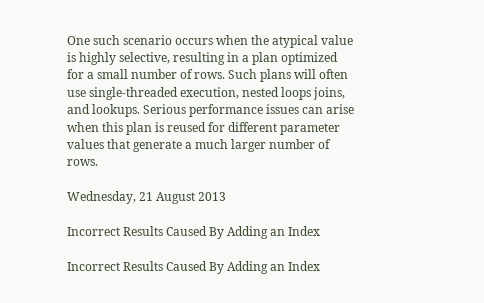One such scenario occurs when the atypical value is highly selective, resulting in a plan optimized for a small number of rows. Such plans will often use single-threaded execution, nested loops joins, and lookups. Serious performance issues can arise when this plan is reused for different parameter values that generate a much larger number of rows.

Wednesday, 21 August 2013

Incorrect Results Caused By Adding an Index

Incorrect Results Caused By Adding an Index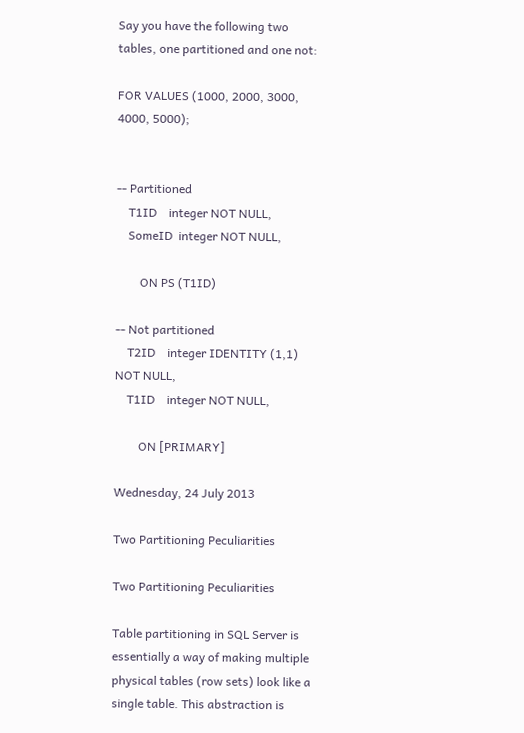Say you have the following two tables, one partitioned and one not:

FOR VALUES (1000, 2000, 3000, 4000, 5000);


-- Partitioned
    T1ID    integer NOT NULL,
    SomeID  integer NOT NULL,

        ON PS (T1ID)

-- Not partitioned
    T2ID    integer IDENTITY (1,1) NOT NULL,
    T1ID    integer NOT NULL,

        ON [PRIMARY]

Wednesday, 24 July 2013

Two Partitioning Peculiarities

Two Partitioning Peculiarities

Table partitioning in SQL Server is essentially a way of making multiple physical tables (row sets) look like a single table. This abstraction is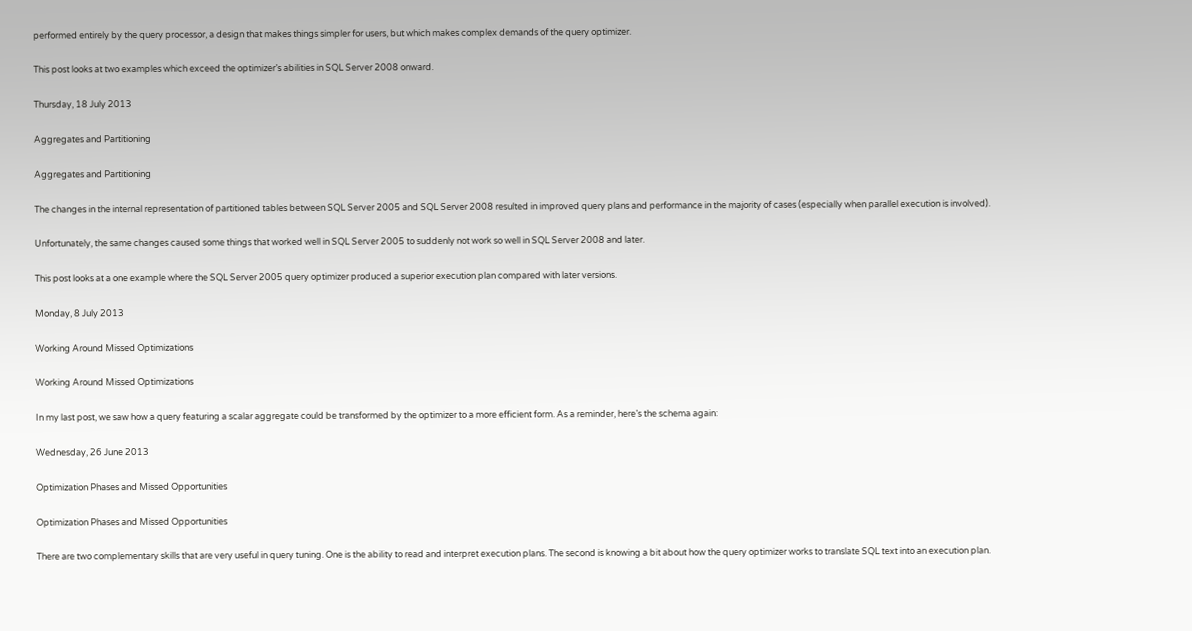performed entirely by the query processor, a design that makes things simpler for users, but which makes complex demands of the query optimizer.

This post looks at two examples which exceed the optimizer’s abilities in SQL Server 2008 onward.

Thursday, 18 July 2013

Aggregates and Partitioning

Aggregates and Partitioning

The changes in the internal representation of partitioned tables between SQL Server 2005 and SQL Server 2008 resulted in improved query plans and performance in the majority of cases (especially when parallel execution is involved).

Unfortunately, the same changes caused some things that worked well in SQL Server 2005 to suddenly not work so well in SQL Server 2008 and later.

This post looks at a one example where the SQL Server 2005 query optimizer produced a superior execution plan compared with later versions.

Monday, 8 July 2013

Working Around Missed Optimizations

Working Around Missed Optimizations

In my last post, we saw how a query featuring a scalar aggregate could be transformed by the optimizer to a more efficient form. As a reminder, here’s the schema again:

Wednesday, 26 June 2013

Optimization Phases and Missed Opportunities

Optimization Phases and Missed Opportunities

There are two complementary skills that are very useful in query tuning. One is the ability to read and interpret execution plans. The second is knowing a bit about how the query optimizer works to translate SQL text into an execution plan.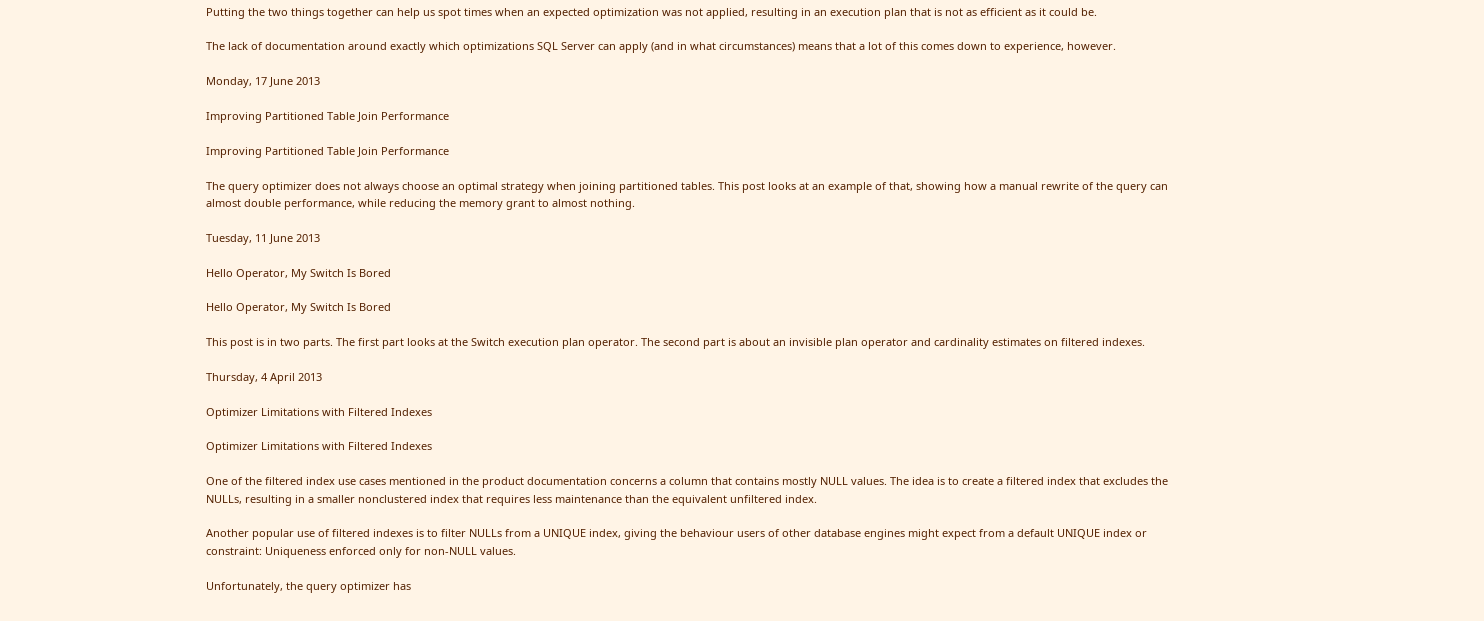Putting the two things together can help us spot times when an expected optimization was not applied, resulting in an execution plan that is not as efficient as it could be.

The lack of documentation around exactly which optimizations SQL Server can apply (and in what circumstances) means that a lot of this comes down to experience, however.

Monday, 17 June 2013

Improving Partitioned Table Join Performance

Improving Partitioned Table Join Performance

The query optimizer does not always choose an optimal strategy when joining partitioned tables. This post looks at an example of that, showing how a manual rewrite of the query can almost double performance, while reducing the memory grant to almost nothing.

Tuesday, 11 June 2013

Hello Operator, My Switch Is Bored

Hello Operator, My Switch Is Bored

This post is in two parts. The first part looks at the Switch execution plan operator. The second part is about an invisible plan operator and cardinality estimates on filtered indexes.

Thursday, 4 April 2013

Optimizer Limitations with Filtered Indexes

Optimizer Limitations with Filtered Indexes

One of the filtered index use cases mentioned in the product documentation concerns a column that contains mostly NULL values. The idea is to create a filtered index that excludes the NULLs, resulting in a smaller nonclustered index that requires less maintenance than the equivalent unfiltered index.

Another popular use of filtered indexes is to filter NULLs from a UNIQUE index, giving the behaviour users of other database engines might expect from a default UNIQUE index or constraint: Uniqueness enforced only for non-NULL values.

Unfortunately, the query optimizer has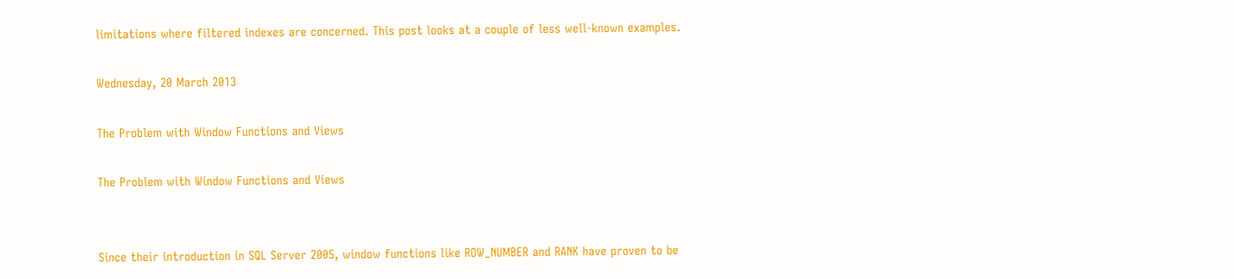limitations where filtered indexes are concerned. This post looks at a couple of less well-known examples.

Wednesday, 20 March 2013

The Problem with Window Functions and Views

The Problem with Window Functions and Views


Since their introduction in SQL Server 2005, window functions like ROW_NUMBER and RANK have proven to be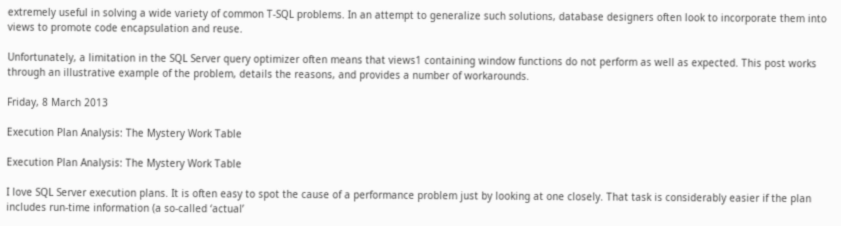extremely useful in solving a wide variety of common T-SQL problems. In an attempt to generalize such solutions, database designers often look to incorporate them into views to promote code encapsulation and reuse.

Unfortunately, a limitation in the SQL Server query optimizer often means that views1 containing window functions do not perform as well as expected. This post works through an illustrative example of the problem, details the reasons, and provides a number of workarounds.

Friday, 8 March 2013

Execution Plan Analysis: The Mystery Work Table

Execution Plan Analysis: The Mystery Work Table

I love SQL Server execution plans. It is often easy to spot the cause of a performance problem just by looking at one closely. That task is considerably easier if the plan includes run-time information (a so-called ‘actual’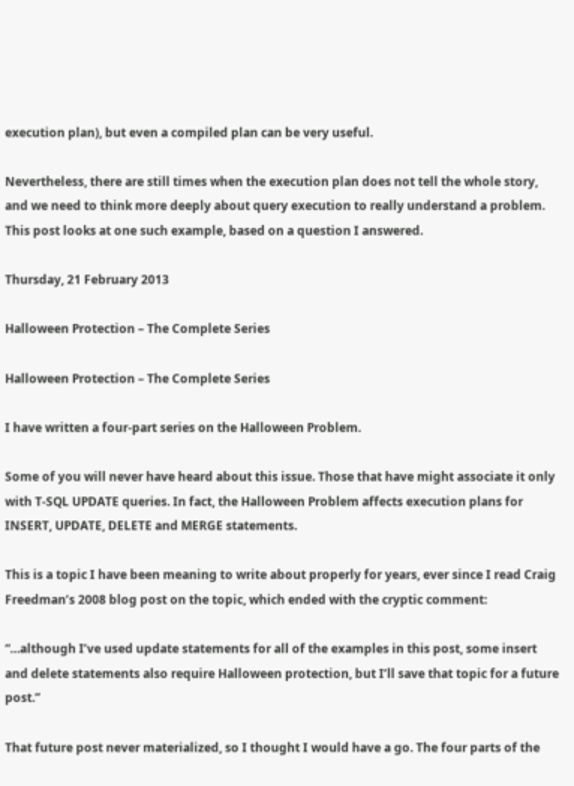execution plan), but even a compiled plan can be very useful.

Nevertheless, there are still times when the execution plan does not tell the whole story, and we need to think more deeply about query execution to really understand a problem. This post looks at one such example, based on a question I answered.

Thursday, 21 February 2013

Halloween Protection – The Complete Series

Halloween Protection – The Complete Series

I have written a four-part series on the Halloween Problem.

Some of you will never have heard about this issue. Those that have might associate it only with T-SQL UPDATE queries. In fact, the Halloween Problem affects execution plans for INSERT, UPDATE, DELETE and MERGE statements.

This is a topic I have been meaning to write about properly for years, ever since I read Craig Freedman’s 2008 blog post on the topic, which ended with the cryptic comment:

“…although I’ve used update statements for all of the examples in this post, some insert and delete statements also require Halloween protection, but I’ll save that topic for a future post.”

That future post never materialized, so I thought I would have a go. The four parts of the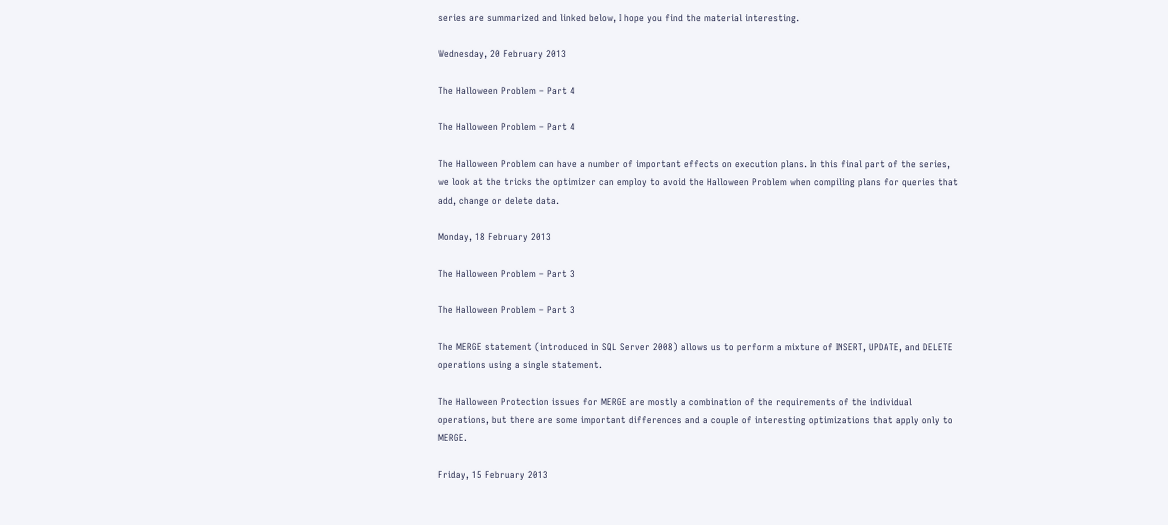series are summarized and linked below, I hope you find the material interesting.

Wednesday, 20 February 2013

The Halloween Problem – Part 4

The Halloween Problem – Part 4

The Halloween Problem can have a number of important effects on execution plans. In this final part of the series, we look at the tricks the optimizer can employ to avoid the Halloween Problem when compiling plans for queries that add, change or delete data.

Monday, 18 February 2013

The Halloween Problem – Part 3

The Halloween Problem – Part 3

The MERGE statement (introduced in SQL Server 2008) allows us to perform a mixture of INSERT, UPDATE, and DELETE operations using a single statement.

The Halloween Protection issues for MERGE are mostly a combination of the requirements of the individual operations, but there are some important differences and a couple of interesting optimizations that apply only to MERGE.

Friday, 15 February 2013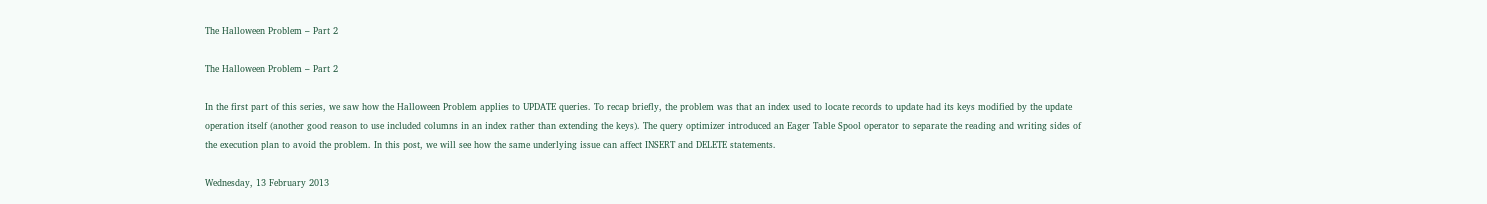The Halloween Problem – Part 2

The Halloween Problem – Part 2

In the first part of this series, we saw how the Halloween Problem applies to UPDATE queries. To recap briefly, the problem was that an index used to locate records to update had its keys modified by the update operation itself (another good reason to use included columns in an index rather than extending the keys). The query optimizer introduced an Eager Table Spool operator to separate the reading and writing sides of the execution plan to avoid the problem. In this post, we will see how the same underlying issue can affect INSERT and DELETE statements.

Wednesday, 13 February 2013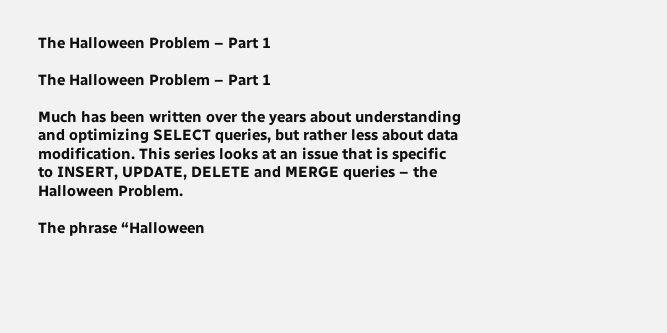The Halloween Problem – Part 1

The Halloween Problem – Part 1

Much has been written over the years about understanding and optimizing SELECT queries, but rather less about data modification. This series looks at an issue that is specific to INSERT, UPDATE, DELETE and MERGE queries – the Halloween Problem.

The phrase “Halloween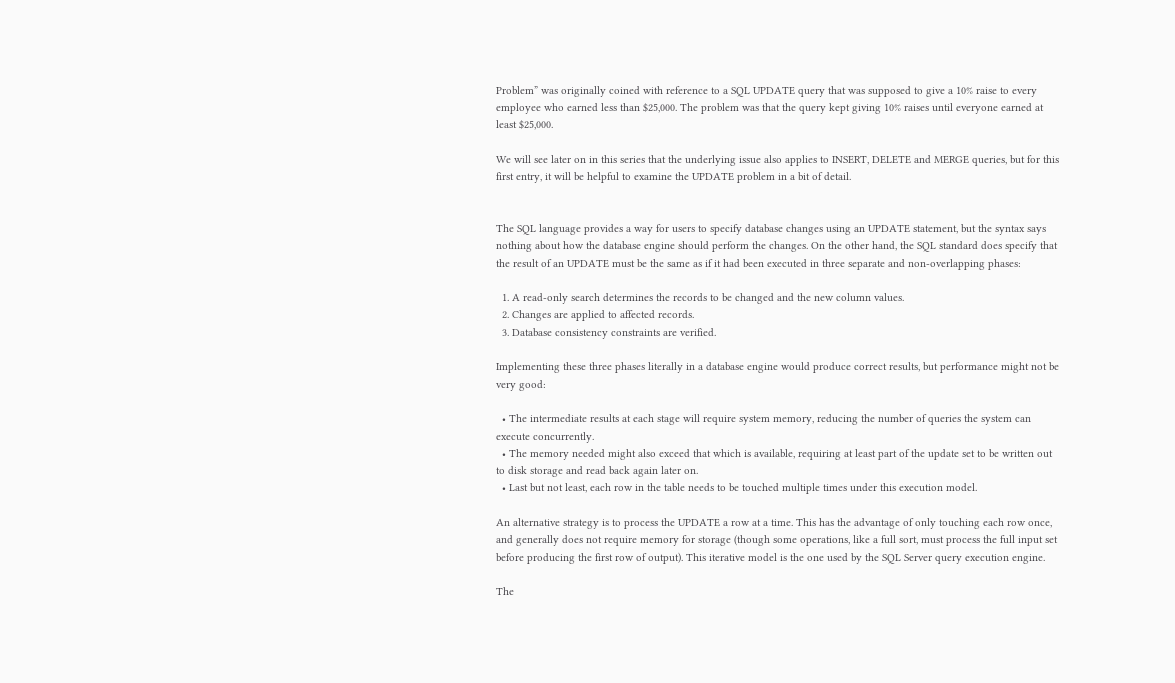Problem” was originally coined with reference to a SQL UPDATE query that was supposed to give a 10% raise to every employee who earned less than $25,000. The problem was that the query kept giving 10% raises until everyone earned at least $25,000.

We will see later on in this series that the underlying issue also applies to INSERT, DELETE and MERGE queries, but for this first entry, it will be helpful to examine the UPDATE problem in a bit of detail.


The SQL language provides a way for users to specify database changes using an UPDATE statement, but the syntax says nothing about how the database engine should perform the changes. On the other hand, the SQL standard does specify that the result of an UPDATE must be the same as if it had been executed in three separate and non-overlapping phases:

  1. A read-only search determines the records to be changed and the new column values.
  2. Changes are applied to affected records.
  3. Database consistency constraints are verified.

Implementing these three phases literally in a database engine would produce correct results, but performance might not be very good:

  • The intermediate results at each stage will require system memory, reducing the number of queries the system can execute concurrently.
  • The memory needed might also exceed that which is available, requiring at least part of the update set to be written out to disk storage and read back again later on.
  • Last but not least, each row in the table needs to be touched multiple times under this execution model.

An alternative strategy is to process the UPDATE a row at a time. This has the advantage of only touching each row once, and generally does not require memory for storage (though some operations, like a full sort, must process the full input set before producing the first row of output). This iterative model is the one used by the SQL Server query execution engine.

The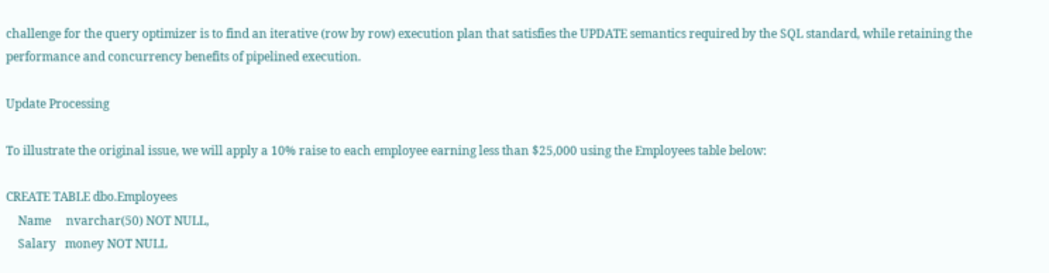challenge for the query optimizer is to find an iterative (row by row) execution plan that satisfies the UPDATE semantics required by the SQL standard, while retaining the performance and concurrency benefits of pipelined execution.

Update Processing

To illustrate the original issue, we will apply a 10% raise to each employee earning less than $25,000 using the Employees table below:

CREATE TABLE dbo.Employees
    Name     nvarchar(50) NOT NULL,
    Salary   money NOT NULL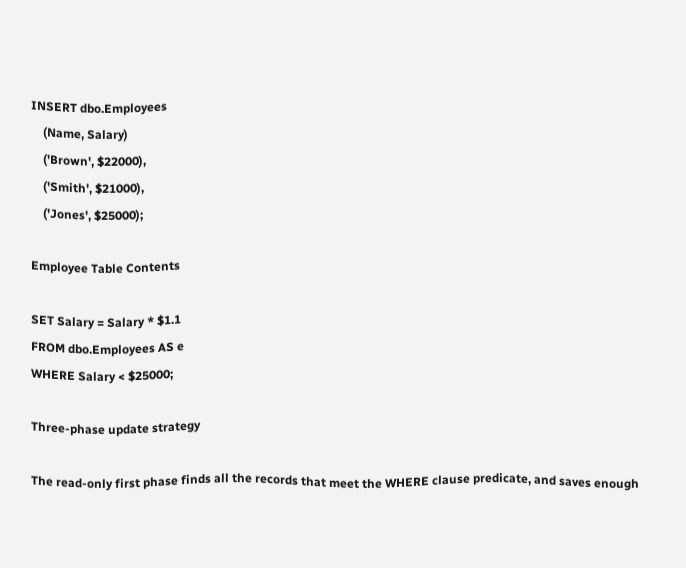INSERT dbo.Employees
    (Name, Salary)
    ('Brown', $22000),
    ('Smith', $21000),
    ('Jones', $25000);

Employee Table Contents

SET Salary = Salary * $1.1
FROM dbo.Employees AS e
WHERE Salary < $25000;

Three-phase update strategy

The read-only first phase finds all the records that meet the WHERE clause predicate, and saves enough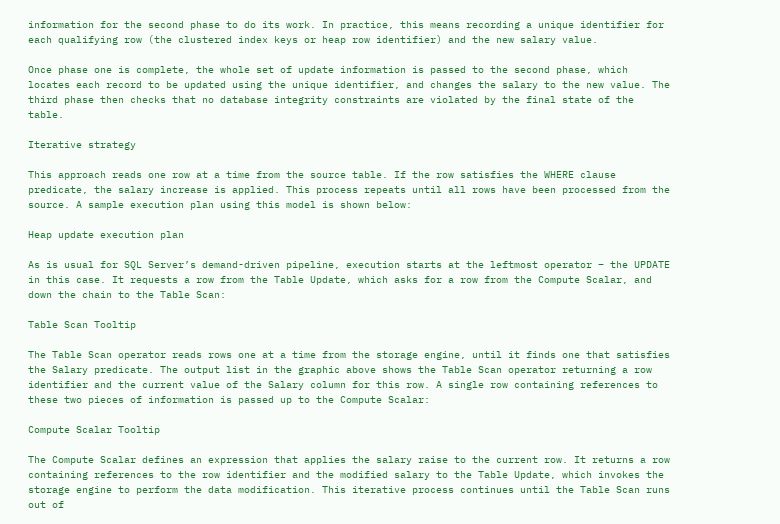information for the second phase to do its work. In practice, this means recording a unique identifier for each qualifying row (the clustered index keys or heap row identifier) and the new salary value.

Once phase one is complete, the whole set of update information is passed to the second phase, which locates each record to be updated using the unique identifier, and changes the salary to the new value. The third phase then checks that no database integrity constraints are violated by the final state of the table.

Iterative strategy

This approach reads one row at a time from the source table. If the row satisfies the WHERE clause predicate, the salary increase is applied. This process repeats until all rows have been processed from the source. A sample execution plan using this model is shown below:

Heap update execution plan

As is usual for SQL Server’s demand-driven pipeline, execution starts at the leftmost operator – the UPDATE in this case. It requests a row from the Table Update, which asks for a row from the Compute Scalar, and down the chain to the Table Scan:

Table Scan Tooltip

The Table Scan operator reads rows one at a time from the storage engine, until it finds one that satisfies the Salary predicate. The output list in the graphic above shows the Table Scan operator returning a row identifier and the current value of the Salary column for this row. A single row containing references to these two pieces of information is passed up to the Compute Scalar:

Compute Scalar Tooltip

The Compute Scalar defines an expression that applies the salary raise to the current row. It returns a row containing references to the row identifier and the modified salary to the Table Update, which invokes the storage engine to perform the data modification. This iterative process continues until the Table Scan runs out of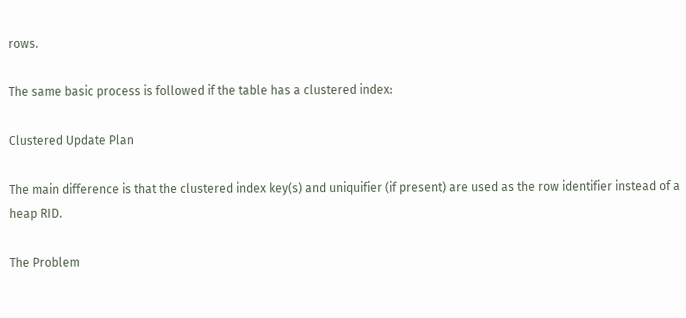rows.

The same basic process is followed if the table has a clustered index:

Clustered Update Plan

The main difference is that the clustered index key(s) and uniquifier (if present) are used as the row identifier instead of a heap RID.

The Problem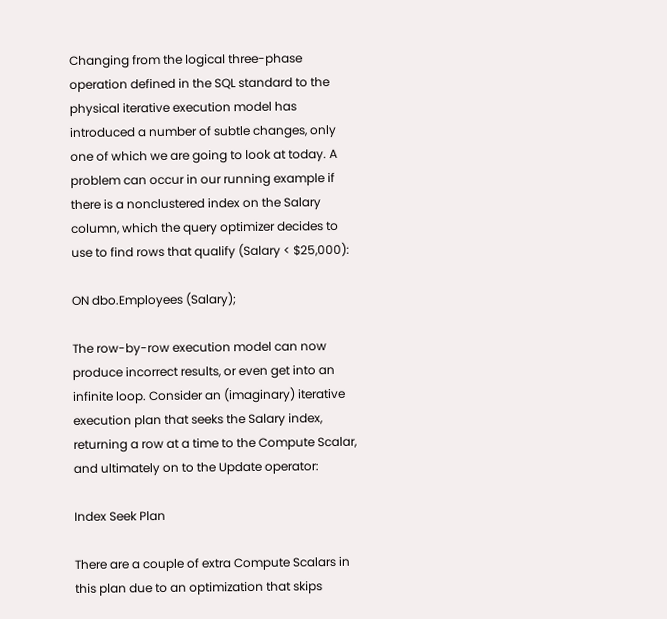Changing from the logical three-phase operation defined in the SQL standard to the physical iterative execution model has introduced a number of subtle changes, only one of which we are going to look at today. A problem can occur in our running example if there is a nonclustered index on the Salary column, which the query optimizer decides to use to find rows that qualify (Salary < $25,000):

ON dbo.Employees (Salary);

The row-by-row execution model can now produce incorrect results, or even get into an infinite loop. Consider an (imaginary) iterative execution plan that seeks the Salary index, returning a row at a time to the Compute Scalar, and ultimately on to the Update operator:

Index Seek Plan

There are a couple of extra Compute Scalars in this plan due to an optimization that skips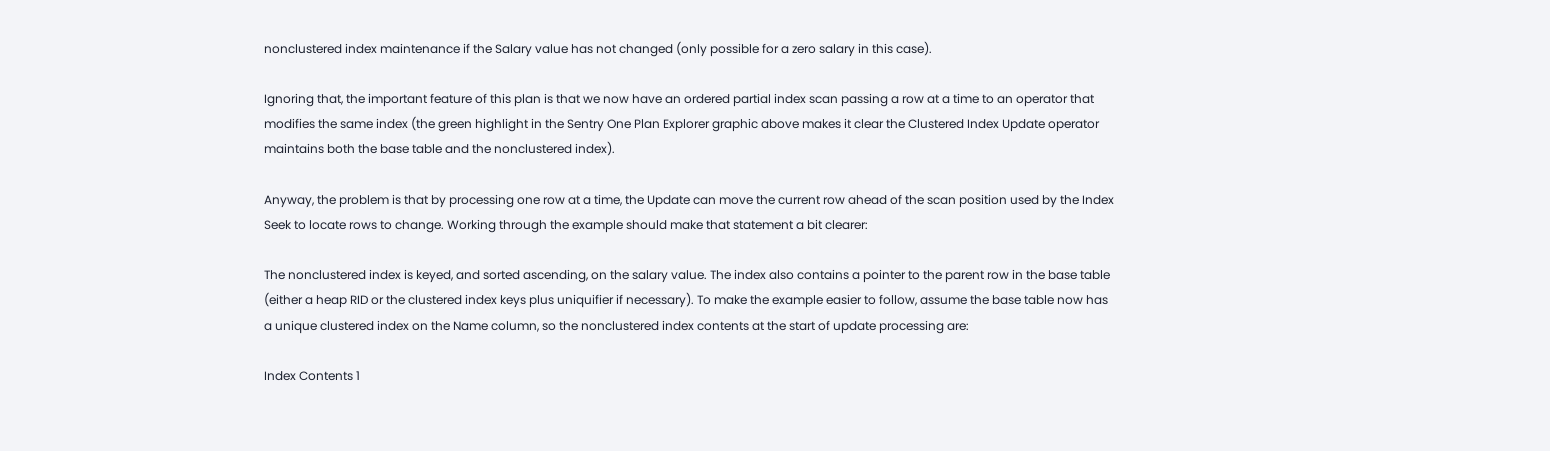nonclustered index maintenance if the Salary value has not changed (only possible for a zero salary in this case).

Ignoring that, the important feature of this plan is that we now have an ordered partial index scan passing a row at a time to an operator that modifies the same index (the green highlight in the Sentry One Plan Explorer graphic above makes it clear the Clustered Index Update operator maintains both the base table and the nonclustered index).

Anyway, the problem is that by processing one row at a time, the Update can move the current row ahead of the scan position used by the Index Seek to locate rows to change. Working through the example should make that statement a bit clearer:

The nonclustered index is keyed, and sorted ascending, on the salary value. The index also contains a pointer to the parent row in the base table (either a heap RID or the clustered index keys plus uniquifier if necessary). To make the example easier to follow, assume the base table now has a unique clustered index on the Name column, so the nonclustered index contents at the start of update processing are:

Index Contents 1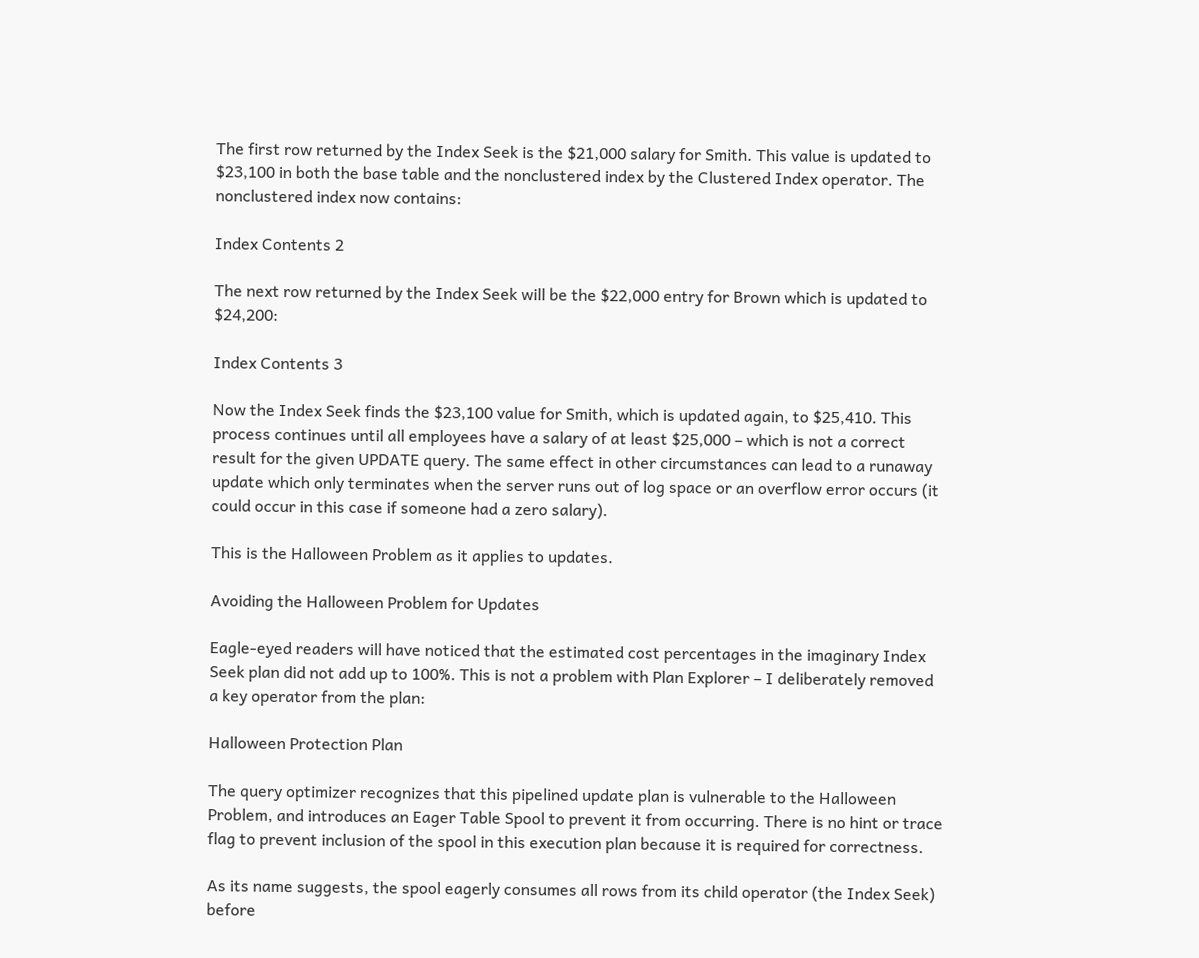The first row returned by the Index Seek is the $21,000 salary for Smith. This value is updated to $23,100 in both the base table and the nonclustered index by the Clustered Index operator. The nonclustered index now contains:

Index Contents 2

The next row returned by the Index Seek will be the $22,000 entry for Brown which is updated to $24,200:

Index Contents 3

Now the Index Seek finds the $23,100 value for Smith, which is updated again, to $25,410. This process continues until all employees have a salary of at least $25,000 – which is not a correct result for the given UPDATE query. The same effect in other circumstances can lead to a runaway update which only terminates when the server runs out of log space or an overflow error occurs (it could occur in this case if someone had a zero salary).

This is the Halloween Problem as it applies to updates.

Avoiding the Halloween Problem for Updates

Eagle-eyed readers will have noticed that the estimated cost percentages in the imaginary Index Seek plan did not add up to 100%. This is not a problem with Plan Explorer – I deliberately removed a key operator from the plan:

Halloween Protection Plan

The query optimizer recognizes that this pipelined update plan is vulnerable to the Halloween Problem, and introduces an Eager Table Spool to prevent it from occurring. There is no hint or trace flag to prevent inclusion of the spool in this execution plan because it is required for correctness.

As its name suggests, the spool eagerly consumes all rows from its child operator (the Index Seek) before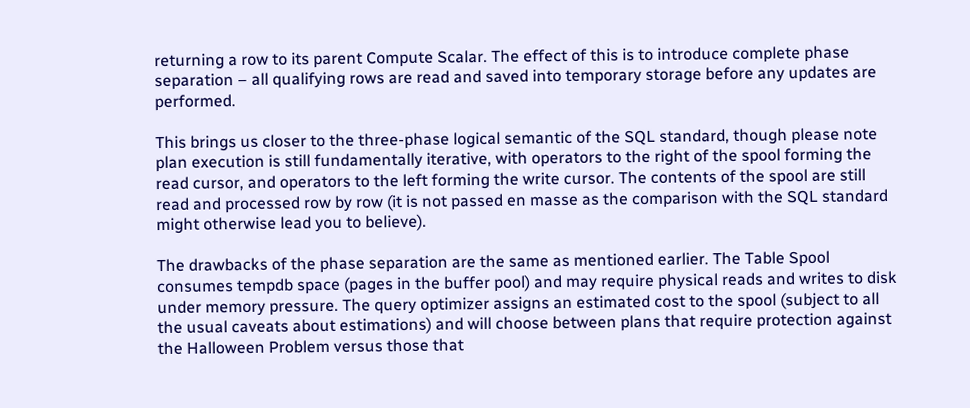returning a row to its parent Compute Scalar. The effect of this is to introduce complete phase separation – all qualifying rows are read and saved into temporary storage before any updates are performed.

This brings us closer to the three-phase logical semantic of the SQL standard, though please note plan execution is still fundamentally iterative, with operators to the right of the spool forming the read cursor, and operators to the left forming the write cursor. The contents of the spool are still read and processed row by row (it is not passed en masse as the comparison with the SQL standard might otherwise lead you to believe).

The drawbacks of the phase separation are the same as mentioned earlier. The Table Spool consumes tempdb space (pages in the buffer pool) and may require physical reads and writes to disk under memory pressure. The query optimizer assigns an estimated cost to the spool (subject to all the usual caveats about estimations) and will choose between plans that require protection against the Halloween Problem versus those that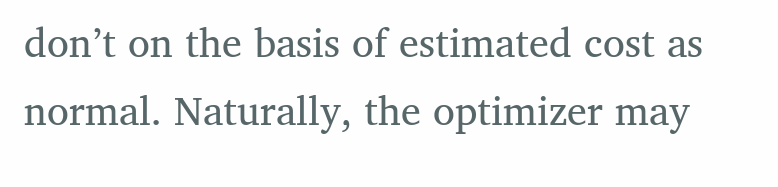don’t on the basis of estimated cost as normal. Naturally, the optimizer may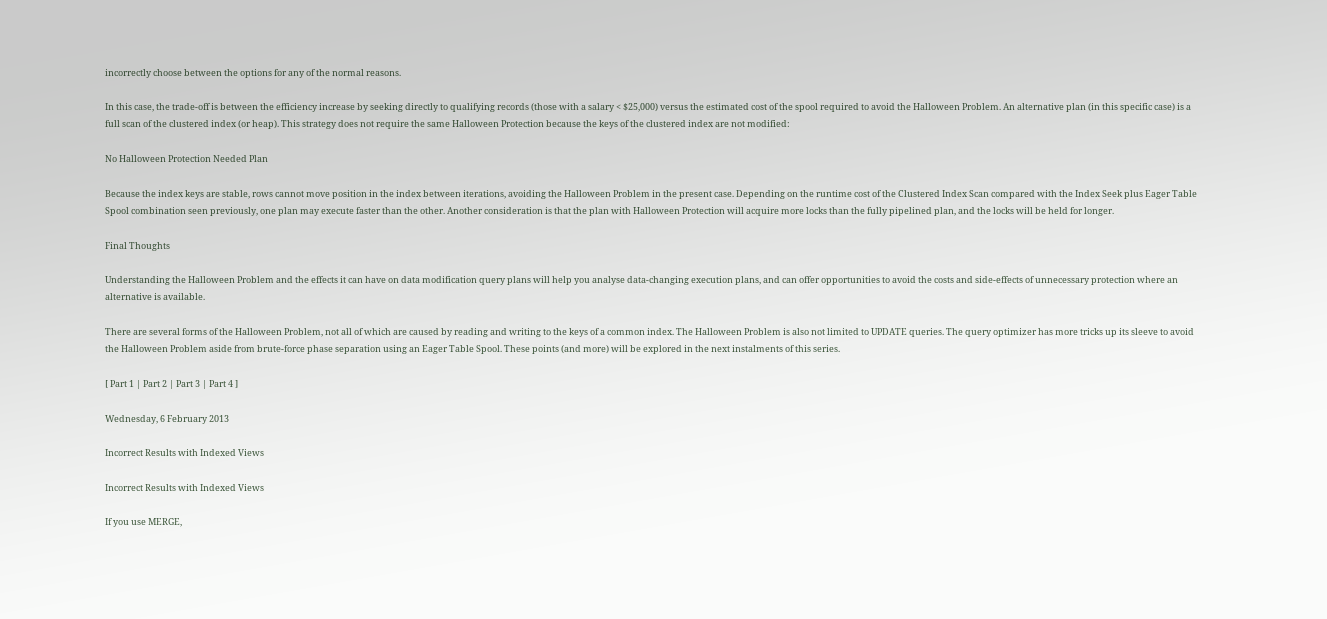incorrectly choose between the options for any of the normal reasons.

In this case, the trade-off is between the efficiency increase by seeking directly to qualifying records (those with a salary < $25,000) versus the estimated cost of the spool required to avoid the Halloween Problem. An alternative plan (in this specific case) is a full scan of the clustered index (or heap). This strategy does not require the same Halloween Protection because the keys of the clustered index are not modified:

No Halloween Protection Needed Plan

Because the index keys are stable, rows cannot move position in the index between iterations, avoiding the Halloween Problem in the present case. Depending on the runtime cost of the Clustered Index Scan compared with the Index Seek plus Eager Table Spool combination seen previously, one plan may execute faster than the other. Another consideration is that the plan with Halloween Protection will acquire more locks than the fully pipelined plan, and the locks will be held for longer.

Final Thoughts

Understanding the Halloween Problem and the effects it can have on data modification query plans will help you analyse data-changing execution plans, and can offer opportunities to avoid the costs and side-effects of unnecessary protection where an alternative is available.

There are several forms of the Halloween Problem, not all of which are caused by reading and writing to the keys of a common index. The Halloween Problem is also not limited to UPDATE queries. The query optimizer has more tricks up its sleeve to avoid the Halloween Problem aside from brute-force phase separation using an Eager Table Spool. These points (and more) will be explored in the next instalments of this series.

[ Part 1 | Part 2 | Part 3 | Part 4 ]

Wednesday, 6 February 2013

Incorrect Results with Indexed Views

Incorrect Results with Indexed Views

If you use MERGE,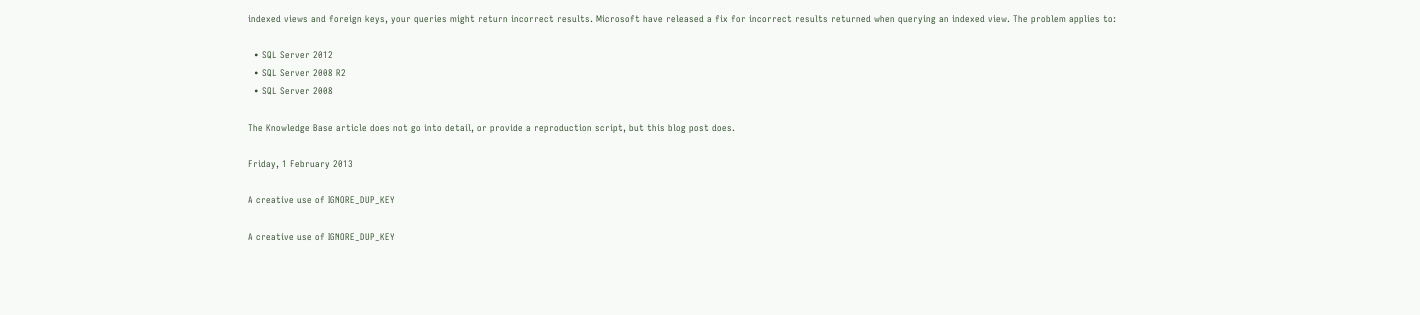indexed views and foreign keys, your queries might return incorrect results. Microsoft have released a fix for incorrect results returned when querying an indexed view. The problem applies to:

  • SQL Server 2012
  • SQL Server 2008 R2
  • SQL Server 2008

The Knowledge Base article does not go into detail, or provide a reproduction script, but this blog post does.

Friday, 1 February 2013

A creative use of IGNORE_DUP_KEY

A creative use of IGNORE_DUP_KEY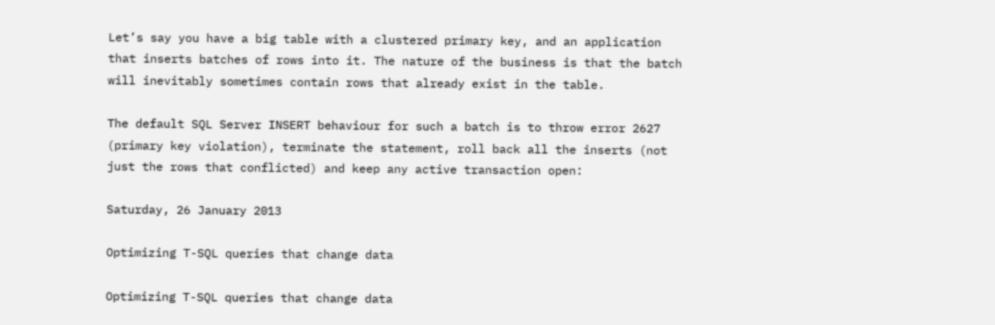Let’s say you have a big table with a clustered primary key, and an application that inserts batches of rows into it. The nature of the business is that the batch will inevitably sometimes contain rows that already exist in the table.

The default SQL Server INSERT behaviour for such a batch is to throw error 2627 (primary key violation), terminate the statement, roll back all the inserts (not just the rows that conflicted) and keep any active transaction open:

Saturday, 26 January 2013

Optimizing T-SQL queries that change data

Optimizing T-SQL queries that change data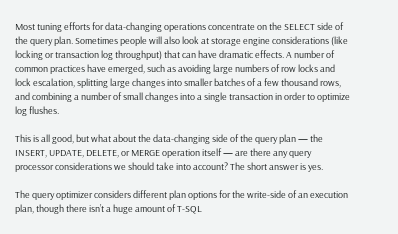Most tuning efforts for data-changing operations concentrate on the SELECT side of the query plan. Sometimes people will also look at storage engine considerations (like locking or transaction log throughput) that can have dramatic effects. A number of common practices have emerged, such as avoiding large numbers of row locks and lock escalation, splitting large changes into smaller batches of a few thousand rows, and combining a number of small changes into a single transaction in order to optimize log flushes.

This is all good, but what about the data-changing side of the query plan — the INSERT, UPDATE, DELETE, or MERGE operation itself — are there any query processor considerations we should take into account? The short answer is yes.

The query optimizer considers different plan options for the write-side of an execution plan, though there isn’t a huge amount of T-SQL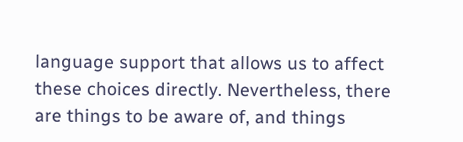language support that allows us to affect these choices directly. Nevertheless, there are things to be aware of, and things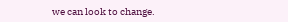we can look to change.